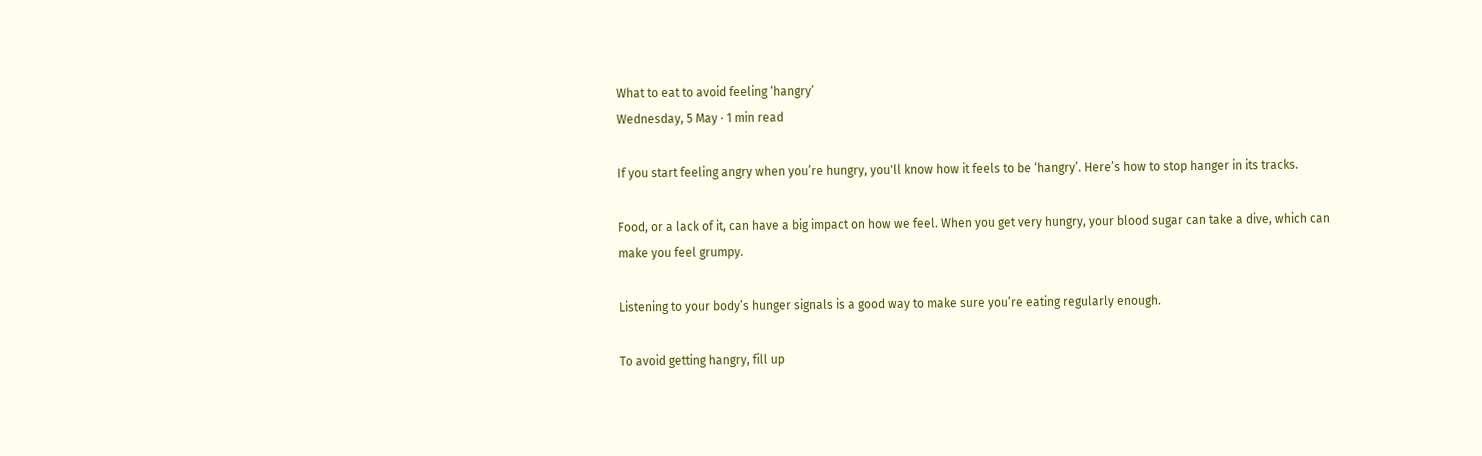What to eat to avoid feeling ‘hangry’
Wednesday, 5 May · 1 min read

If you start feeling angry when you’re hungry, you'll know how it feels to be ‘hangry’. Here’s how to stop hanger in its tracks.

Food, or a lack of it, can have a big impact on how we feel. When you get very hungry, your blood sugar can take a dive, which can make you feel grumpy.

Listening to your body’s hunger signals is a good way to make sure you’re eating regularly enough.

To avoid getting hangry, fill up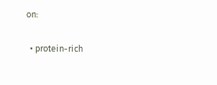on:

  • protein-rich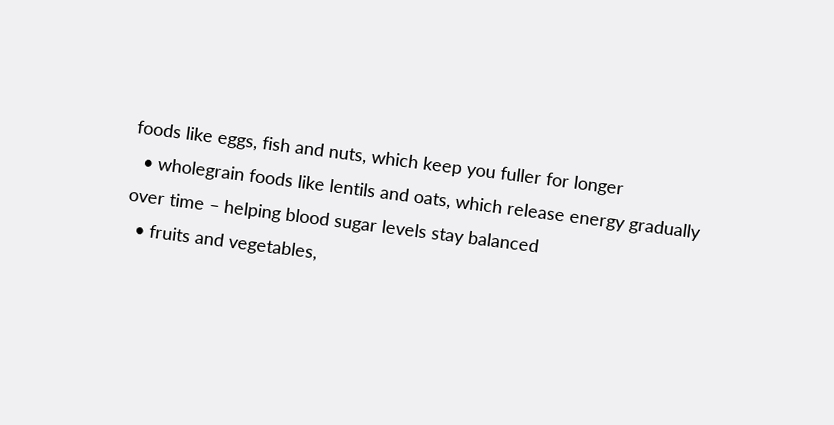foods like eggs, fish and nuts, which keep you fuller for longer
  • wholegrain foods like lentils and oats, which release energy gradually over time – helping blood sugar levels stay balanced
  • fruits and vegetables,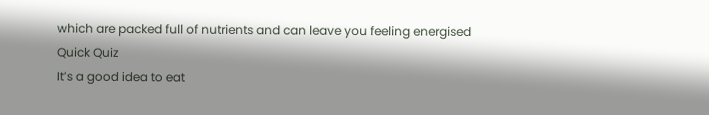which are packed full of nutrients and can leave you feeling energised
Quick Quiz
It’s a good idea to eat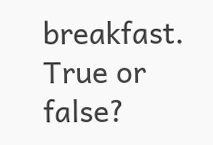breakfast. True or false?